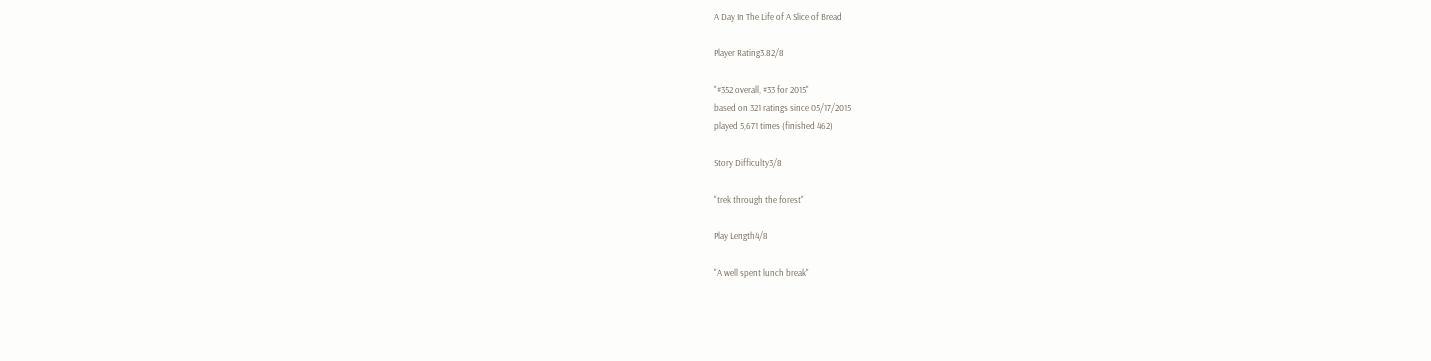A Day In The Life of A Slice of Bread

Player Rating3.82/8

"#352 overall, #33 for 2015"
based on 321 ratings since 05/17/2015
played 5,671 times (finished 462)

Story Difficulty3/8

"trek through the forest"

Play Length4/8

"A well spent lunch break"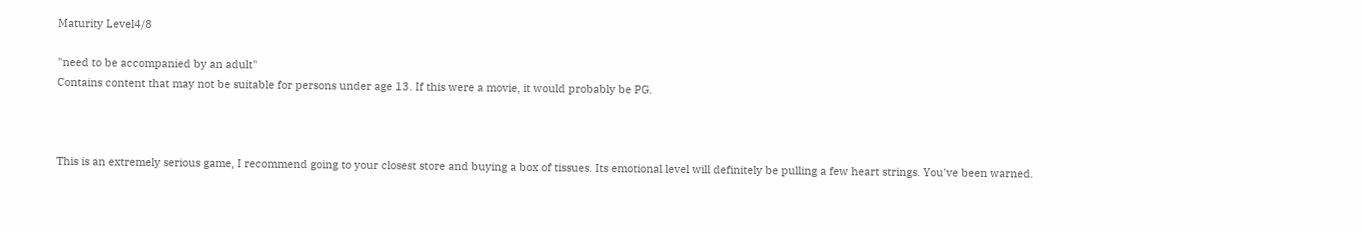Maturity Level4/8

"need to be accompanied by an adult"
Contains content that may not be suitable for persons under age 13. If this were a movie, it would probably be PG.



This is an extremely serious game, I recommend going to your closest store and buying a box of tissues. Its emotional level will definitely be pulling a few heart strings. You've been warned.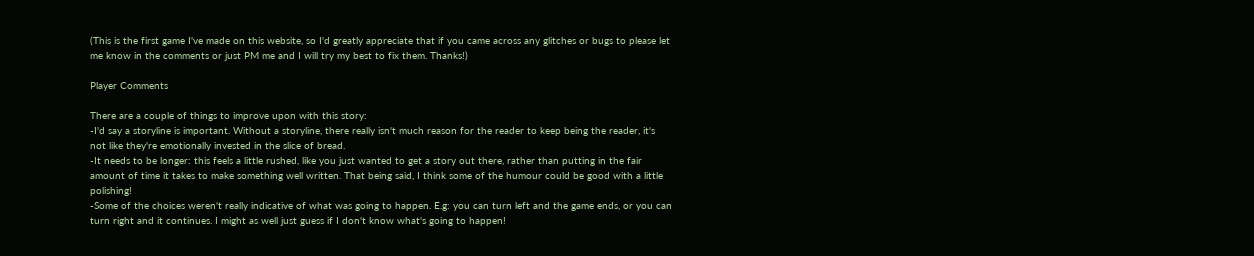(This is the first game I've made on this website, so I'd greatly appreciate that if you came across any glitches or bugs to please let me know in the comments or just PM me and I will try my best to fix them. Thanks!)

Player Comments

There are a couple of things to improve upon with this story:
-I'd say a storyline is important. Without a storyline, there really isn't much reason for the reader to keep being the reader, it's not like they're emotionally invested in the slice of bread.
-It needs to be longer: this feels a little rushed, like you just wanted to get a story out there, rather than putting in the fair amount of time it takes to make something well written. That being said, I think some of the humour could be good with a little polishing!
-Some of the choices weren't really indicative of what was going to happen. E.g: you can turn left and the game ends, or you can turn right and it continues. I might as well just guess if I don't know what's going to happen!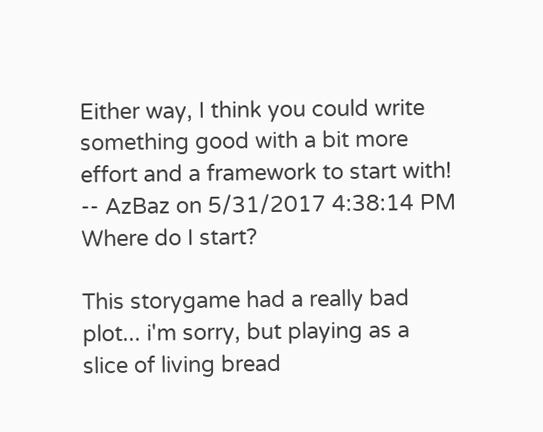Either way, I think you could write something good with a bit more effort and a framework to start with!
-- AzBaz on 5/31/2017 4:38:14 PM
Where do I start?

This storygame had a really bad plot... i'm sorry, but playing as a slice of living bread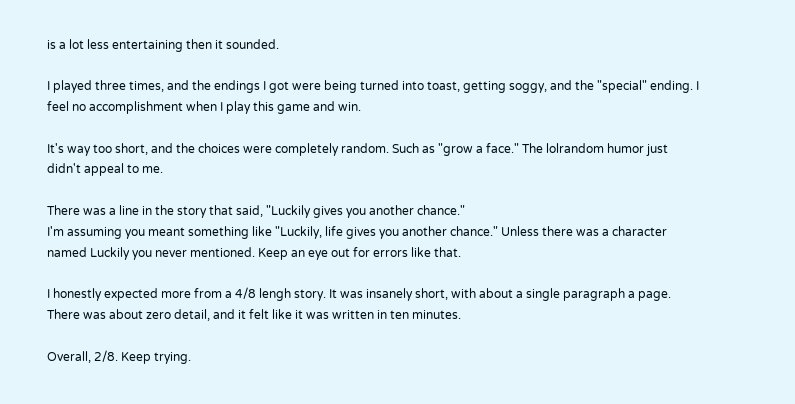is a lot less entertaining then it sounded.

I played three times, and the endings I got were being turned into toast, getting soggy, and the "special" ending. I feel no accomplishment when I play this game and win.

It's way too short, and the choices were completely random. Such as "grow a face." The lolrandom humor just didn't appeal to me.

There was a line in the story that said, "Luckily gives you another chance."
I'm assuming you meant something like "Luckily, life gives you another chance." Unless there was a character named Luckily you never mentioned. Keep an eye out for errors like that.

I honestly expected more from a 4/8 lengh story. It was insanely short, with about a single paragraph a page. There was about zero detail, and it felt like it was written in ten minutes.

Overall, 2/8. Keep trying.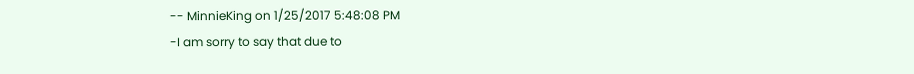-- MinnieKing on 1/25/2017 5:48:08 PM
-I am sorry to say that due to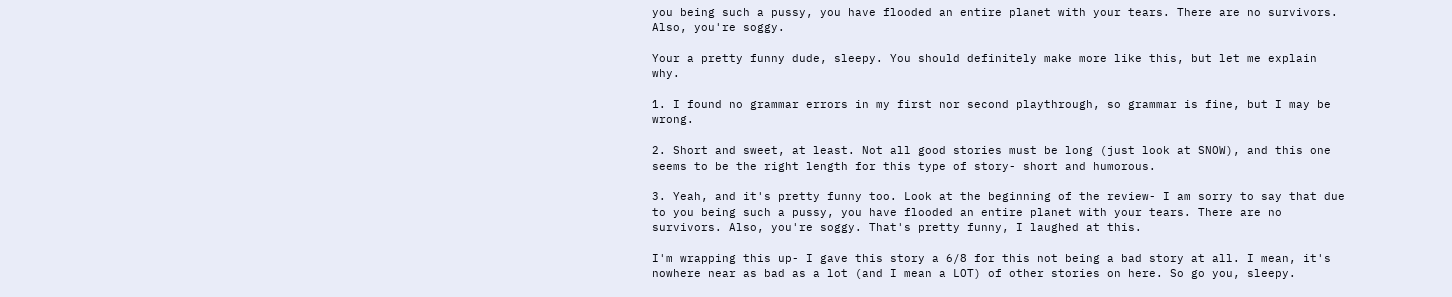you being such a pussy, you have flooded an entire planet with your tears. There are no survivors. Also, you're soggy.

Your a pretty funny dude, sleepy. You should definitely make more like this, but let me explain why.

1. I found no grammar errors in my first nor second playthrough, so grammar is fine, but I may be wrong.

2. Short and sweet, at least. Not all good stories must be long (just look at SNOW), and this one seems to be the right length for this type of story- short and humorous.

3. Yeah, and it's pretty funny too. Look at the beginning of the review- I am sorry to say that due to you being such a pussy, you have flooded an entire planet with your tears. There are no survivors. Also, you're soggy. That's pretty funny, I laughed at this.

I'm wrapping this up- I gave this story a 6/8 for this not being a bad story at all. I mean, it's nowhere near as bad as a lot (and I mean a LOT) of other stories on here. So go you, sleepy.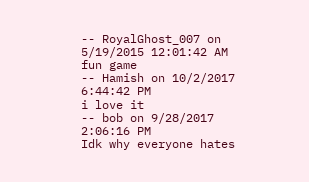-- RoyalGhost_007 on 5/19/2015 12:01:42 AM
fun game
-- Hamish on 10/2/2017 6:44:42 PM
i love it
-- bob on 9/28/2017 2:06:16 PM
Idk why everyone hates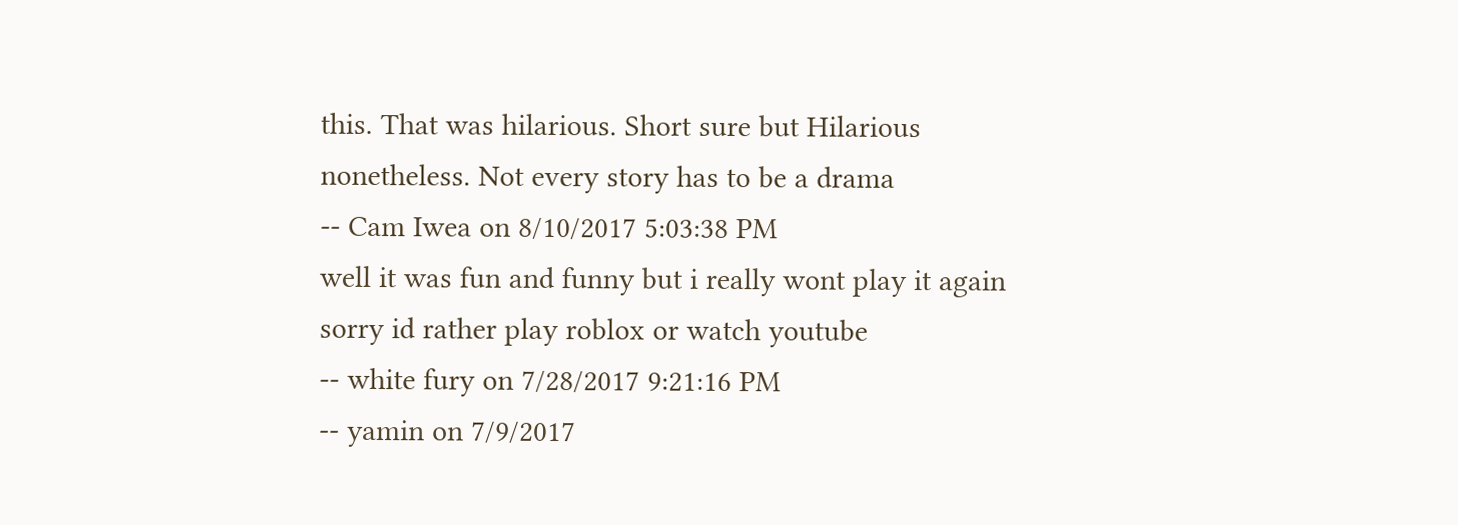this. That was hilarious. Short sure but Hilarious nonetheless. Not every story has to be a drama
-- Cam Iwea on 8/10/2017 5:03:38 PM
well it was fun and funny but i really wont play it again sorry id rather play roblox or watch youtube
-- white fury on 7/28/2017 9:21:16 PM
-- yamin on 7/9/2017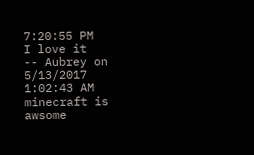7:20:55 PM
I love it
-- Aubrey on 5/13/2017 1:02:43 AM
minecraft is awsome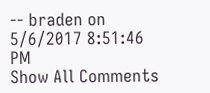-- braden on 5/6/2017 8:51:46 PM
Show All Comments